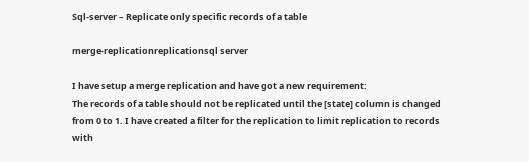Sql-server – Replicate only specific records of a table

merge-replicationreplicationsql server

I have setup a merge replication and have got a new requirement:
The records of a table should not be replicated until the [state] column is changed from 0 to 1. I have created a filter for the replication to limit replication to records with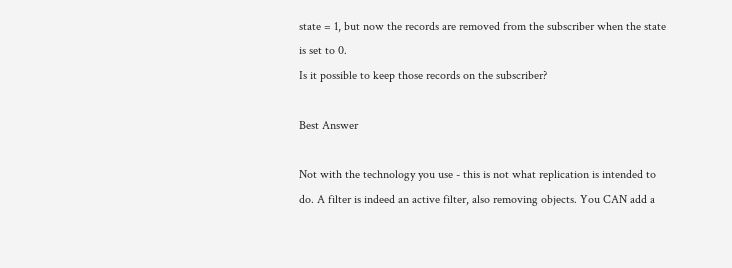state = 1, but now the records are removed from the subscriber when the state is set to 0.
Is it possible to keep those records on the subscriber?

Best Answer

Not with the technology you use - this is not what replication is intended to do. A filter is indeed an active filter, also removing objects. You CAN add a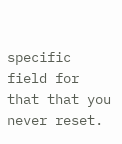specific field for that that you never reset.